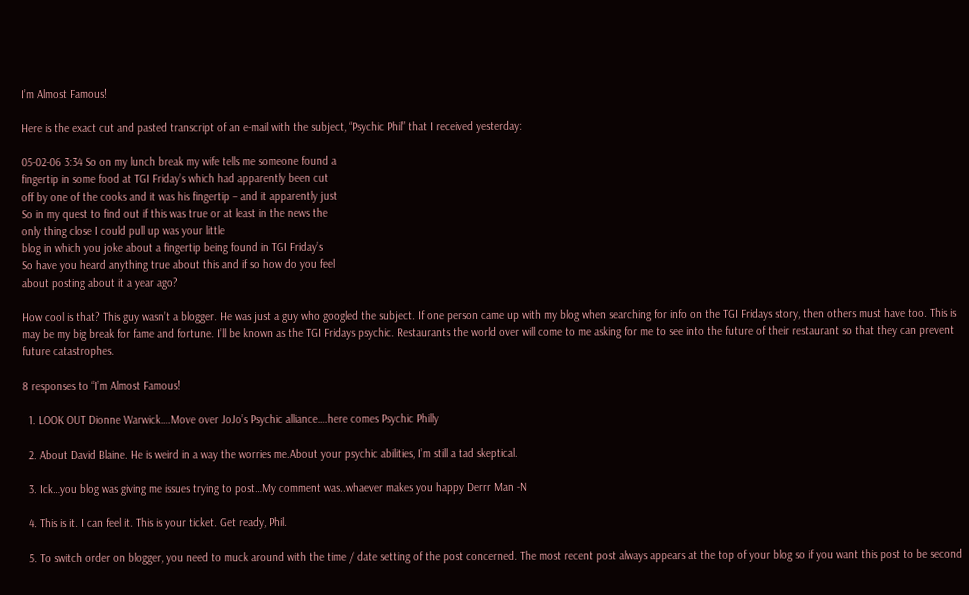I’m Almost Famous!

Here is the exact cut and pasted transcript of an e-mail with the subject, “Psychic Phil” that I received yesterday:

05-02-06 3:34 So on my lunch break my wife tells me someone found a
fingertip in some food at TGI Friday’s which had apparently been cut
off by one of the cooks and it was his fingertip – and it apparently just
So in my quest to find out if this was true or at least in the news the
only thing close I could pull up was your little
blog in which you joke about a fingertip being found in TGI Friday’s
So have you heard anything true about this and if so how do you feel
about posting about it a year ago?

How cool is that? This guy wasn’t a blogger. He was just a guy who googled the subject. If one person came up with my blog when searching for info on the TGI Fridays story, then others must have too. This is may be my big break for fame and fortune. I’ll be known as the TGI Fridays psychic. Restaurants the world over will come to me asking for me to see into the future of their restaurant so that they can prevent future catastrophes.

8 responses to “I’m Almost Famous!

  1. LOOK OUT Dionne Warwick….Move over JoJo’s Psychic alliance….here comes Psychic Philly

  2. About David Blaine. He is weird in a way the worries me.About your psychic abilities, I’m still a tad skeptical.

  3. Ick…you blog was giving me issues trying to post…My comment was..whaever makes you happy Derrr Man -N

  4. This is it. I can feel it. This is your ticket. Get ready, Phil.

  5. To switch order on blogger, you need to muck around with the time / date setting of the post concerned. The most recent post always appears at the top of your blog so if you want this post to be second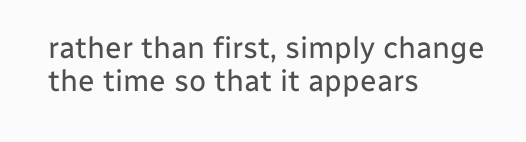rather than first, simply change the time so that it appears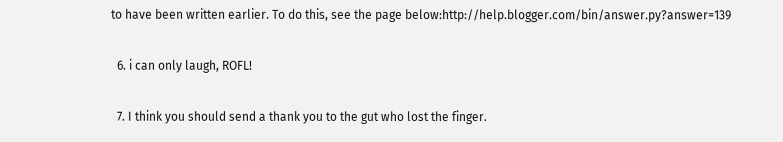to have been written earlier. To do this, see the page below:http://help.blogger.com/bin/answer.py?answer=139

  6. i can only laugh, ROFL!

  7. I think you should send a thank you to the gut who lost the finger.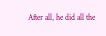After all, he did all the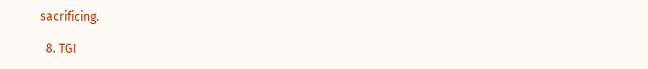sacrificing.

  8. TGI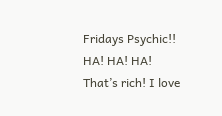Fridays Psychic!! HA! HA! HA! That’s rich! I love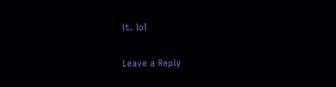it. lol

Leave a Reply